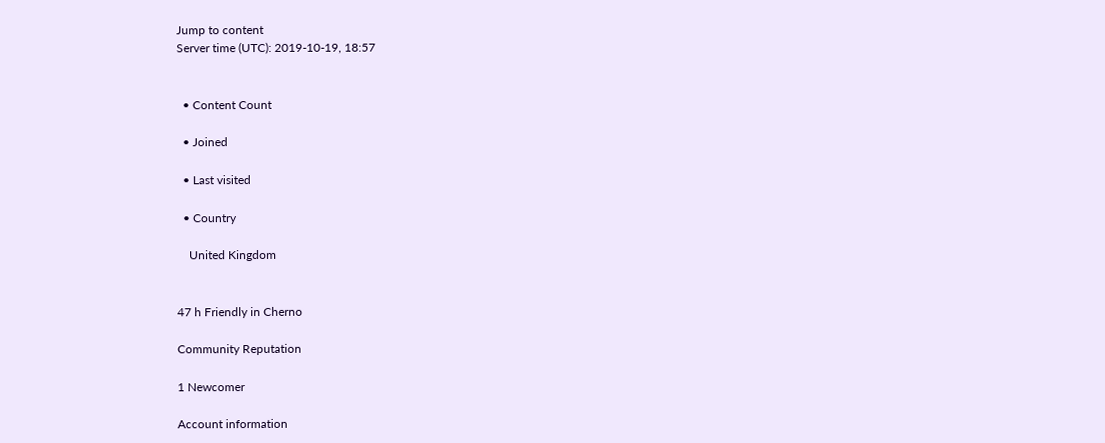Jump to content
Server time (UTC): 2019-10-19, 18:57


  • Content Count

  • Joined

  • Last visited

  • Country

    United Kingdom


47 h Friendly in Cherno

Community Reputation

1 Newcomer

Account information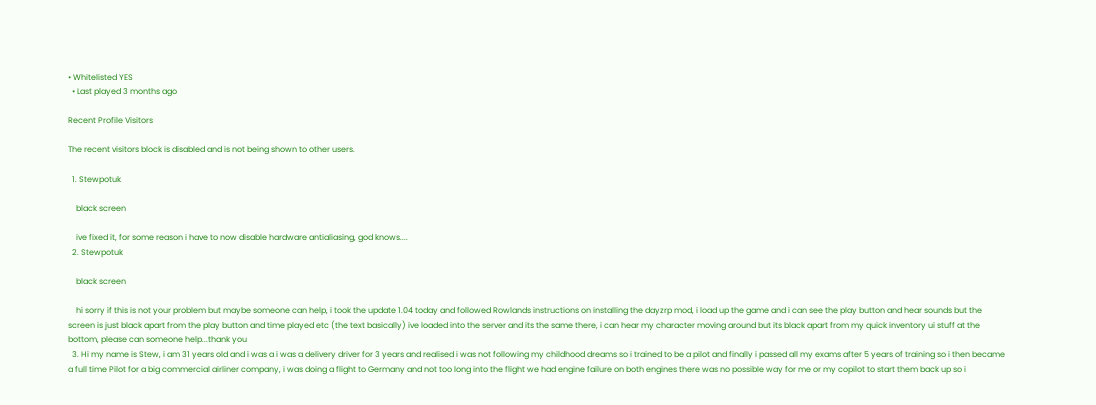• Whitelisted YES
  • Last played 3 months ago

Recent Profile Visitors

The recent visitors block is disabled and is not being shown to other users.

  1. Stewpotuk

    black screen

    ive fixed it, for some reason i have to now disable hardware antialiasing, god knows....
  2. Stewpotuk

    black screen

    hi sorry if this is not your problem but maybe someone can help, i took the update 1.04 today and followed Rowlands instructions on installing the dayzrp mod, i load up the game and i can see the play button and hear sounds but the screen is just black apart from the play button and time played etc (the text basically) ive loaded into the server and its the same there, i can hear my character moving around but its black apart from my quick inventory ui stuff at the bottom, please can someone help...thank you
  3. Hi my name is Stew, i am 31 years old and i was a i was a delivery driver for 3 years and realised i was not following my childhood dreams so i trained to be a pilot and finally i passed all my exams after 5 years of training so i then became a full time Pilot for a big commercial airliner company, i was doing a flight to Germany and not too long into the flight we had engine failure on both engines there was no possible way for me or my copilot to start them back up so i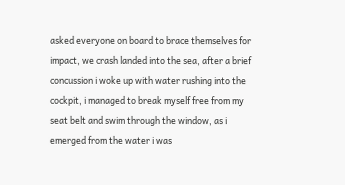asked everyone on board to brace themselves for impact, we crash landed into the sea, after a brief concussion i woke up with water rushing into the cockpit, i managed to break myself free from my seat belt and swim through the window, as i emerged from the water i was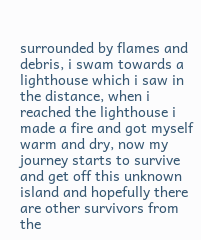surrounded by flames and debris, i swam towards a lighthouse which i saw in the distance, when i reached the lighthouse i made a fire and got myself warm and dry, now my journey starts to survive and get off this unknown island and hopefully there are other survivors from the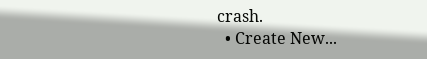crash.
  • Create New...